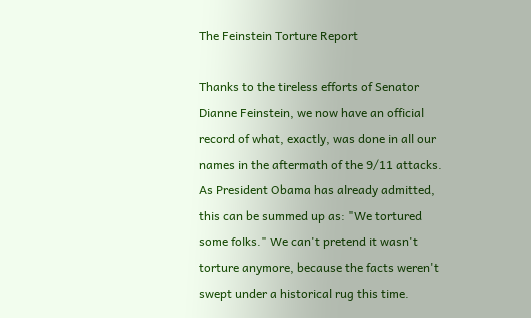The Feinstein Torture Report

Thanks to the tireless efforts of Senator Dianne Feinstein, we now have an official record of what, exactly, was done in all our names in the aftermath of the 9/11 attacks. As President Obama has already admitted, this can be summed up as: "We tortured some folks." We can't pretend it wasn't torture anymore, because the facts weren't swept under a historical rug this time.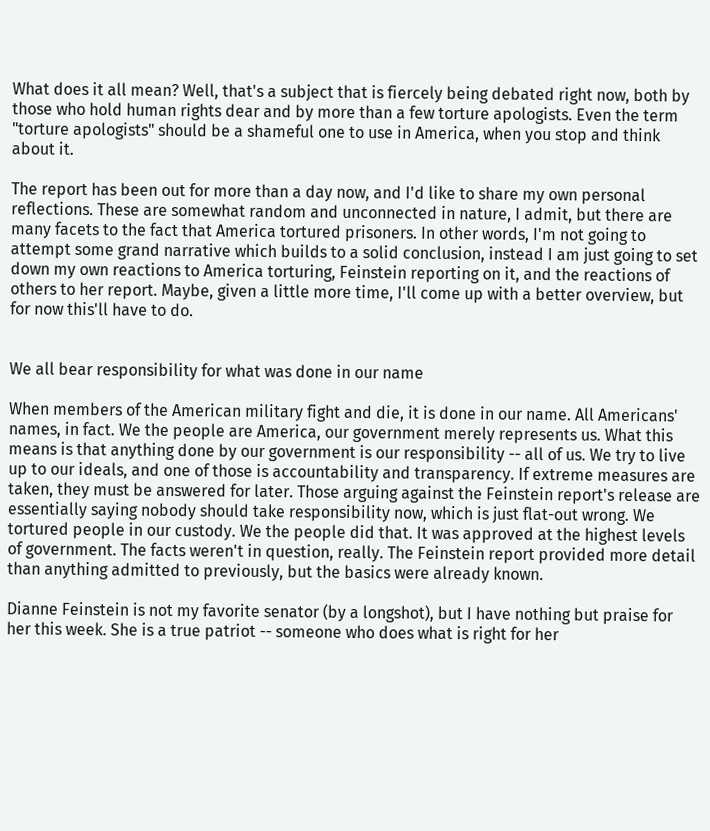What does it all mean? Well, that's a subject that is fiercely being debated right now, both by those who hold human rights dear and by more than a few torture apologists. Even the term "torture apologists" should be a shameful one to use in America, when you stop and think about it.

The report has been out for more than a day now, and I'd like to share my own personal reflections. These are somewhat random and unconnected in nature, I admit, but there are many facets to the fact that America tortured prisoners. In other words, I'm not going to attempt some grand narrative which builds to a solid conclusion, instead I am just going to set down my own reactions to America torturing, Feinstein reporting on it, and the reactions of others to her report. Maybe, given a little more time, I'll come up with a better overview, but for now this'll have to do.


We all bear responsibility for what was done in our name

When members of the American military fight and die, it is done in our name. All Americans' names, in fact. We the people are America, our government merely represents us. What this means is that anything done by our government is our responsibility -- all of us. We try to live up to our ideals, and one of those is accountability and transparency. If extreme measures are taken, they must be answered for later. Those arguing against the Feinstein report's release are essentially saying nobody should take responsibility now, which is just flat-out wrong. We tortured people in our custody. We the people did that. It was approved at the highest levels of government. The facts weren't in question, really. The Feinstein report provided more detail than anything admitted to previously, but the basics were already known.

Dianne Feinstein is not my favorite senator (by a longshot), but I have nothing but praise for her this week. She is a true patriot -- someone who does what is right for her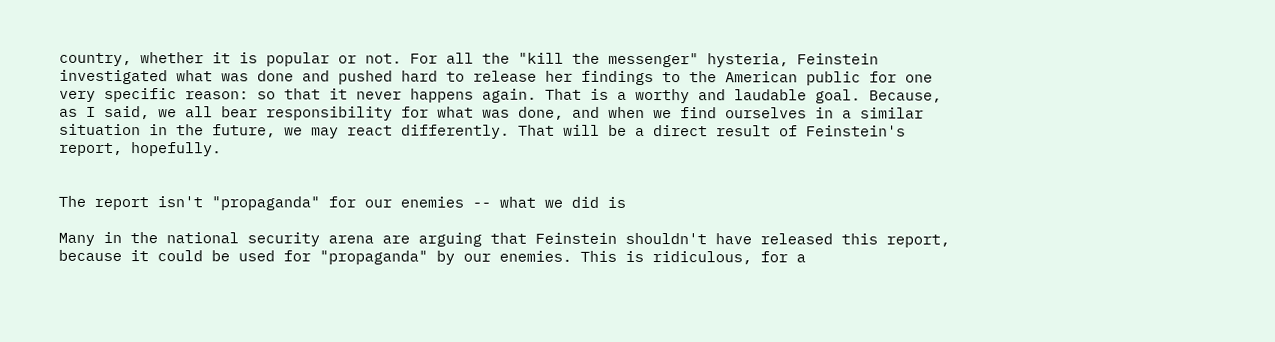country, whether it is popular or not. For all the "kill the messenger" hysteria, Feinstein investigated what was done and pushed hard to release her findings to the American public for one very specific reason: so that it never happens again. That is a worthy and laudable goal. Because, as I said, we all bear responsibility for what was done, and when we find ourselves in a similar situation in the future, we may react differently. That will be a direct result of Feinstein's report, hopefully.


The report isn't "propaganda" for our enemies -- what we did is

Many in the national security arena are arguing that Feinstein shouldn't have released this report, because it could be used for "propaganda" by our enemies. This is ridiculous, for a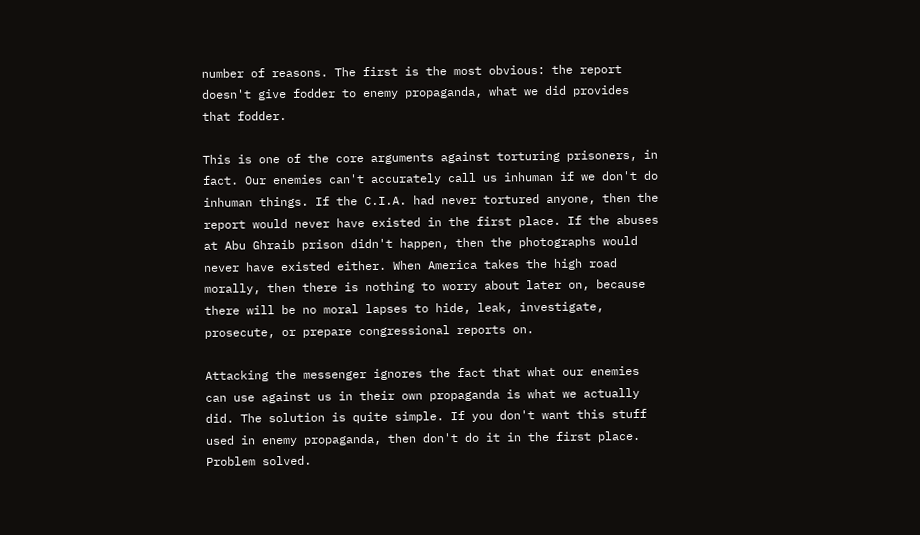number of reasons. The first is the most obvious: the report doesn't give fodder to enemy propaganda, what we did provides that fodder.

This is one of the core arguments against torturing prisoners, in fact. Our enemies can't accurately call us inhuman if we don't do inhuman things. If the C.I.A. had never tortured anyone, then the report would never have existed in the first place. If the abuses at Abu Ghraib prison didn't happen, then the photographs would never have existed either. When America takes the high road morally, then there is nothing to worry about later on, because there will be no moral lapses to hide, leak, investigate, prosecute, or prepare congressional reports on.

Attacking the messenger ignores the fact that what our enemies can use against us in their own propaganda is what we actually did. The solution is quite simple. If you don't want this stuff used in enemy propaganda, then don't do it in the first place. Problem solved.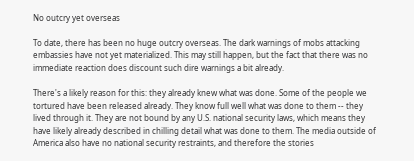No outcry yet overseas

To date, there has been no huge outcry overseas. The dark warnings of mobs attacking embassies have not yet materialized. This may still happen, but the fact that there was no immediate reaction does discount such dire warnings a bit already.

There's a likely reason for this: they already knew what was done. Some of the people we tortured have been released already. They know full well what was done to them -- they lived through it. They are not bound by any U.S. national security laws, which means they have likely already described in chilling detail what was done to them. The media outside of America also have no national security restraints, and therefore the stories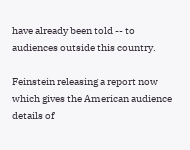have already been told -- to audiences outside this country.

Feinstein releasing a report now which gives the American audience details of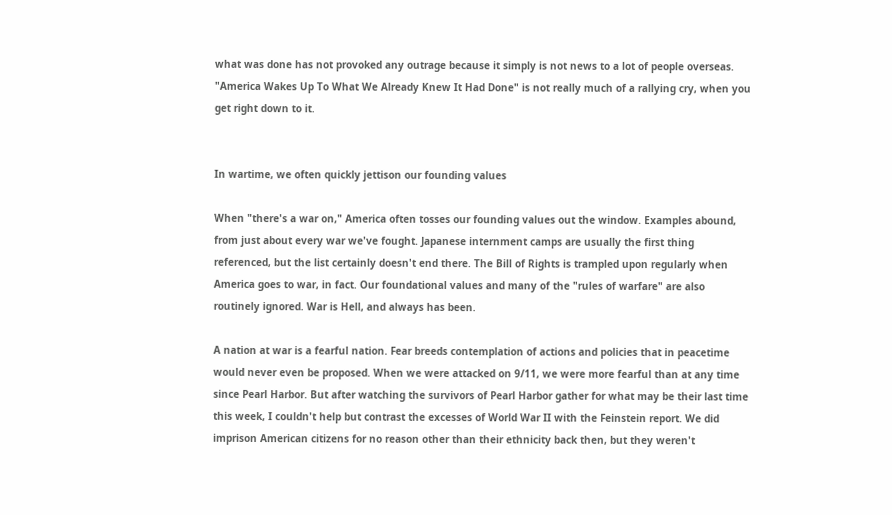what was done has not provoked any outrage because it simply is not news to a lot of people overseas. "America Wakes Up To What We Already Knew It Had Done" is not really much of a rallying cry, when you get right down to it.


In wartime, we often quickly jettison our founding values

When "there's a war on," America often tosses our founding values out the window. Examples abound, from just about every war we've fought. Japanese internment camps are usually the first thing referenced, but the list certainly doesn't end there. The Bill of Rights is trampled upon regularly when America goes to war, in fact. Our foundational values and many of the "rules of warfare" are also routinely ignored. War is Hell, and always has been.

A nation at war is a fearful nation. Fear breeds contemplation of actions and policies that in peacetime would never even be proposed. When we were attacked on 9/11, we were more fearful than at any time since Pearl Harbor. But after watching the survivors of Pearl Harbor gather for what may be their last time this week, I couldn't help but contrast the excesses of World War II with the Feinstein report. We did imprison American citizens for no reason other than their ethnicity back then, but they weren't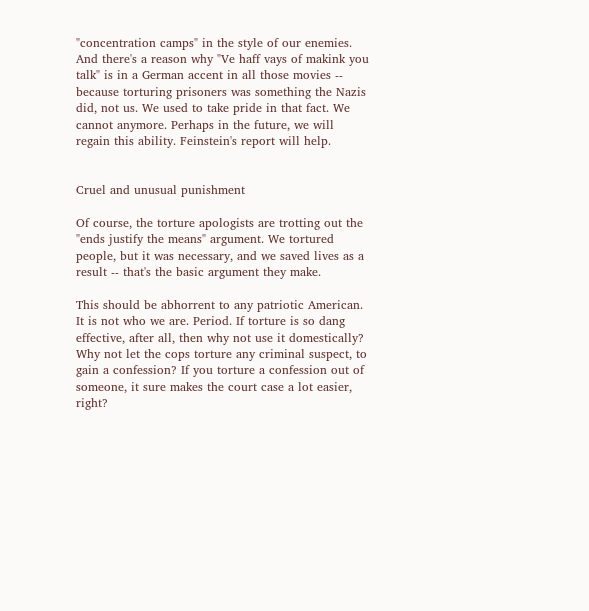"concentration camps" in the style of our enemies. And there's a reason why "Ve haff vays of makink you talk" is in a German accent in all those movies -- because torturing prisoners was something the Nazis did, not us. We used to take pride in that fact. We cannot anymore. Perhaps in the future, we will regain this ability. Feinstein's report will help.


Cruel and unusual punishment

Of course, the torture apologists are trotting out the "ends justify the means" argument. We tortured people, but it was necessary, and we saved lives as a result -- that's the basic argument they make.

This should be abhorrent to any patriotic American. It is not who we are. Period. If torture is so dang effective, after all, then why not use it domestically? Why not let the cops torture any criminal suspect, to gain a confession? If you torture a confession out of someone, it sure makes the court case a lot easier, right?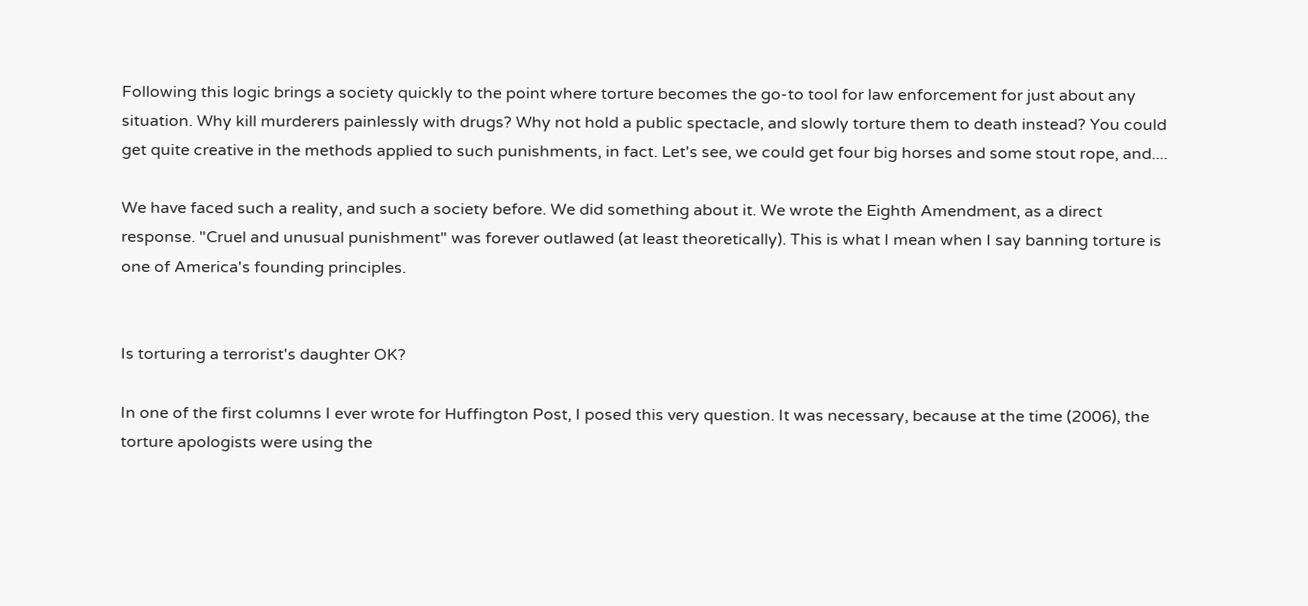Following this logic brings a society quickly to the point where torture becomes the go-to tool for law enforcement for just about any situation. Why kill murderers painlessly with drugs? Why not hold a public spectacle, and slowly torture them to death instead? You could get quite creative in the methods applied to such punishments, in fact. Let's see, we could get four big horses and some stout rope, and....

We have faced such a reality, and such a society before. We did something about it. We wrote the Eighth Amendment, as a direct response. "Cruel and unusual punishment" was forever outlawed (at least theoretically). This is what I mean when I say banning torture is one of America's founding principles.


Is torturing a terrorist's daughter OK?

In one of the first columns I ever wrote for Huffington Post, I posed this very question. It was necessary, because at the time (2006), the torture apologists were using the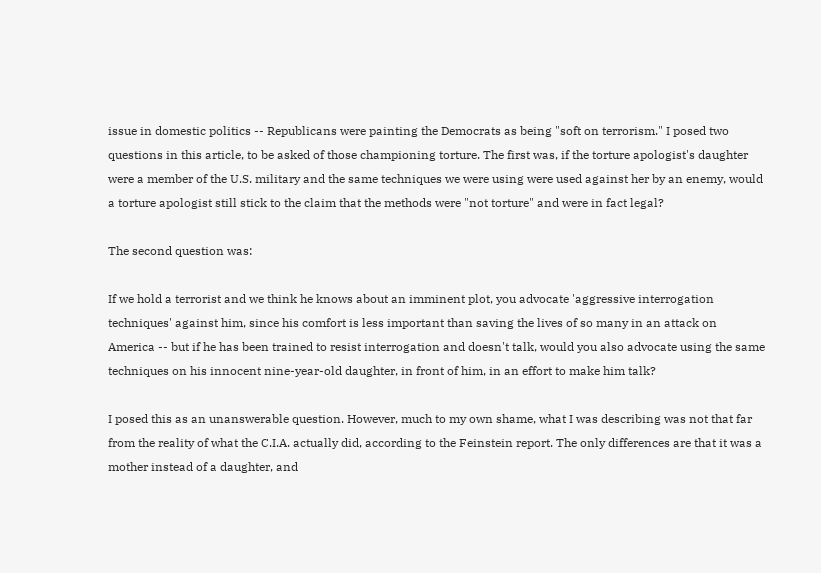issue in domestic politics -- Republicans were painting the Democrats as being "soft on terrorism." I posed two questions in this article, to be asked of those championing torture. The first was, if the torture apologist's daughter were a member of the U.S. military and the same techniques we were using were used against her by an enemy, would a torture apologist still stick to the claim that the methods were "not torture" and were in fact legal?

The second question was:

If we hold a terrorist and we think he knows about an imminent plot, you advocate 'aggressive interrogation techniques' against him, since his comfort is less important than saving the lives of so many in an attack on America -- but if he has been trained to resist interrogation and doesn't talk, would you also advocate using the same techniques on his innocent nine-year-old daughter, in front of him, in an effort to make him talk?

I posed this as an unanswerable question. However, much to my own shame, what I was describing was not that far from the reality of what the C.I.A. actually did, according to the Feinstein report. The only differences are that it was a mother instead of a daughter, and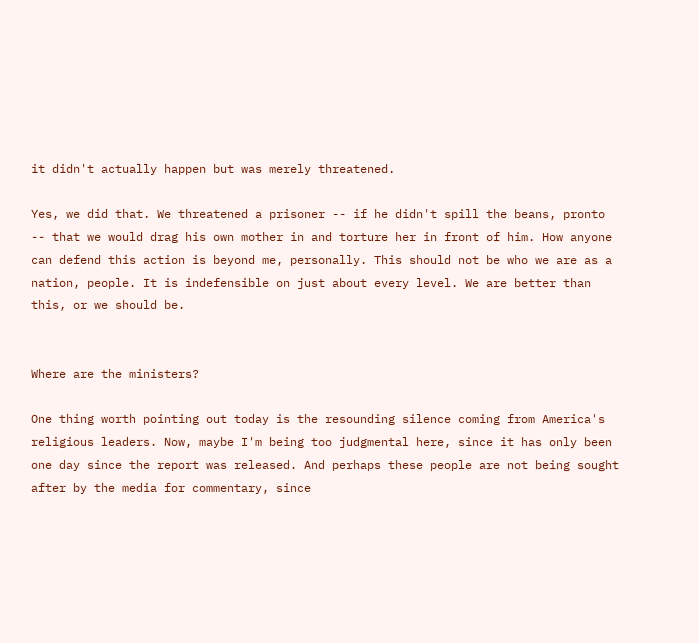it didn't actually happen but was merely threatened.

Yes, we did that. We threatened a prisoner -- if he didn't spill the beans, pronto -- that we would drag his own mother in and torture her in front of him. How anyone can defend this action is beyond me, personally. This should not be who we are as a nation, people. It is indefensible on just about every level. We are better than this, or we should be.


Where are the ministers?

One thing worth pointing out today is the resounding silence coming from America's religious leaders. Now, maybe I'm being too judgmental here, since it has only been one day since the report was released. And perhaps these people are not being sought after by the media for commentary, since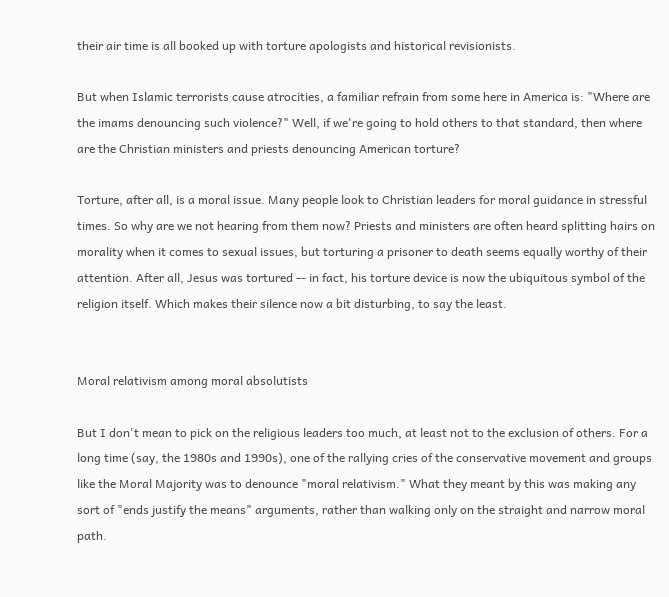their air time is all booked up with torture apologists and historical revisionists.

But when Islamic terrorists cause atrocities, a familiar refrain from some here in America is: "Where are the imams denouncing such violence?" Well, if we're going to hold others to that standard, then where are the Christian ministers and priests denouncing American torture?

Torture, after all, is a moral issue. Many people look to Christian leaders for moral guidance in stressful times. So why are we not hearing from them now? Priests and ministers are often heard splitting hairs on morality when it comes to sexual issues, but torturing a prisoner to death seems equally worthy of their attention. After all, Jesus was tortured -- in fact, his torture device is now the ubiquitous symbol of the religion itself. Which makes their silence now a bit disturbing, to say the least.


Moral relativism among moral absolutists

But I don't mean to pick on the religious leaders too much, at least not to the exclusion of others. For a long time (say, the 1980s and 1990s), one of the rallying cries of the conservative movement and groups like the Moral Majority was to denounce "moral relativism." What they meant by this was making any sort of "ends justify the means" arguments, rather than walking only on the straight and narrow moral path.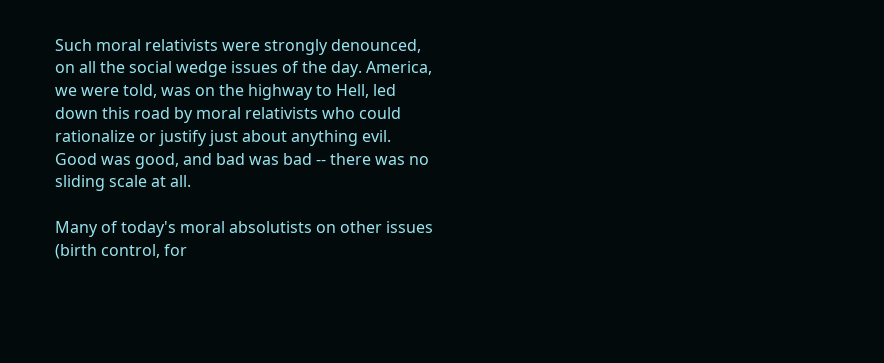Such moral relativists were strongly denounced, on all the social wedge issues of the day. America, we were told, was on the highway to Hell, led down this road by moral relativists who could rationalize or justify just about anything evil. Good was good, and bad was bad -- there was no sliding scale at all.

Many of today's moral absolutists on other issues (birth control, for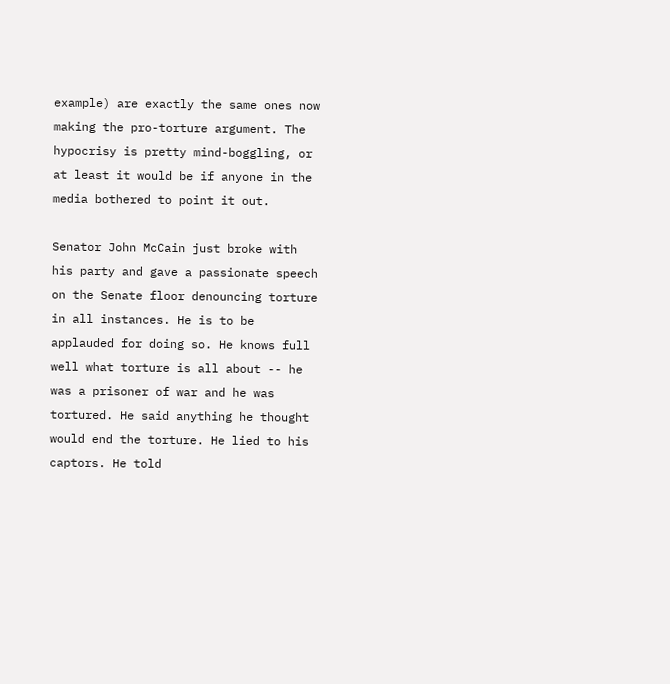example) are exactly the same ones now making the pro-torture argument. The hypocrisy is pretty mind-boggling, or at least it would be if anyone in the media bothered to point it out.

Senator John McCain just broke with his party and gave a passionate speech on the Senate floor denouncing torture in all instances. He is to be applauded for doing so. He knows full well what torture is all about -- he was a prisoner of war and he was tortured. He said anything he thought would end the torture. He lied to his captors. He told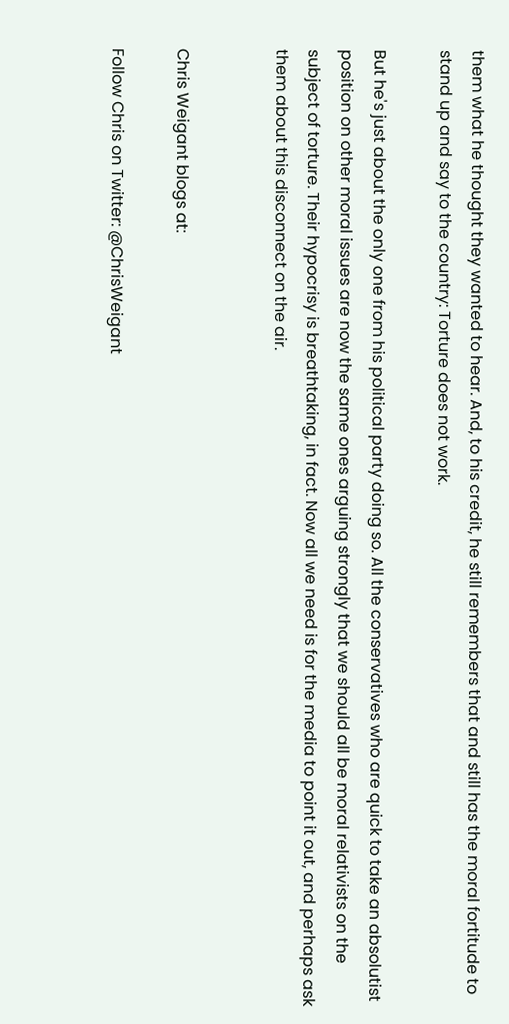them what he thought they wanted to hear. And, to his credit, he still remembers that and still has the moral fortitude to stand up and say to the country: Torture does not work.

But he's just about the only one from his political party doing so. All the conservatives who are quick to take an absolutist position on other moral issues are now the same ones arguing strongly that we should all be moral relativists on the subject of torture. Their hypocrisy is breathtaking, in fact. Now all we need is for the media to point it out, and perhaps ask them about this disconnect on the air.


Chris Weigant blogs at:

Follow Chris on Twitter: @ChrisWeigant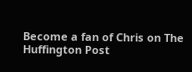Become a fan of Chris on The Huffington Post